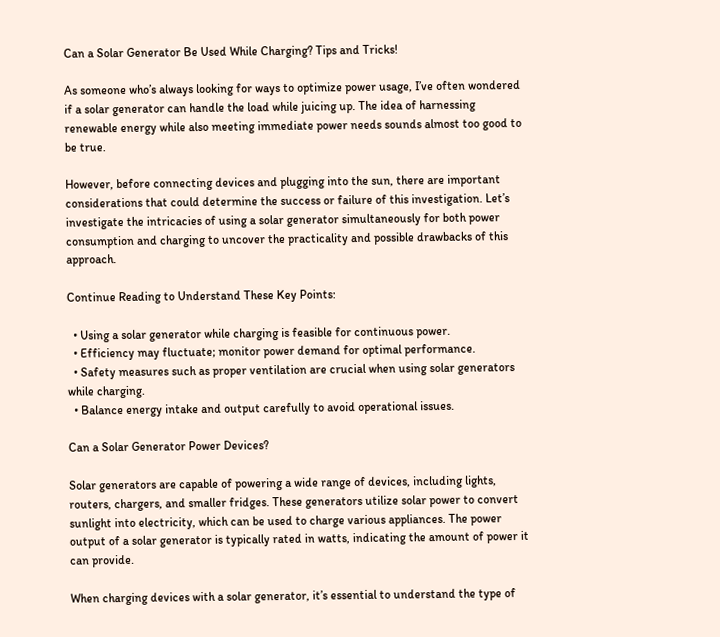Can a Solar Generator Be Used While Charging? Tips and Tricks!

As someone who’s always looking for ways to optimize power usage, I’ve often wondered if a solar generator can handle the load while juicing up. The idea of harnessing renewable energy while also meeting immediate power needs sounds almost too good to be true.

However, before connecting devices and plugging into the sun, there are important considerations that could determine the success or failure of this investigation. Let’s investigate the intricacies of using a solar generator simultaneously for both power consumption and charging to uncover the practicality and possible drawbacks of this approach.

Continue Reading to Understand These Key Points:

  • Using a solar generator while charging is feasible for continuous power.
  • Efficiency may fluctuate; monitor power demand for optimal performance.
  • Safety measures such as proper ventilation are crucial when using solar generators while charging.
  • Balance energy intake and output carefully to avoid operational issues.

Can a Solar Generator Power Devices?

Solar generators are capable of powering a wide range of devices, including lights, routers, chargers, and smaller fridges. These generators utilize solar power to convert sunlight into electricity, which can be used to charge various appliances. The power output of a solar generator is typically rated in watts, indicating the amount of power it can provide.

When charging devices with a solar generator, it’s essential to understand the type of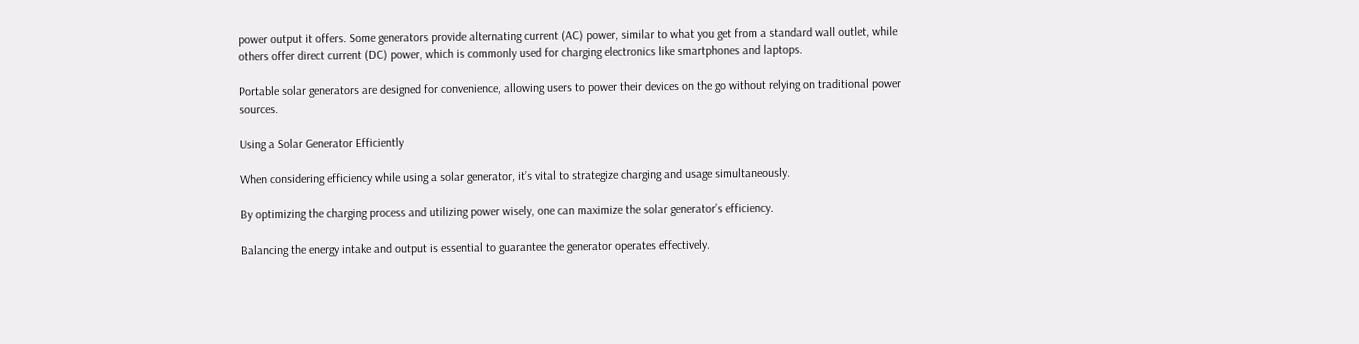power output it offers. Some generators provide alternating current (AC) power, similar to what you get from a standard wall outlet, while others offer direct current (DC) power, which is commonly used for charging electronics like smartphones and laptops.

Portable solar generators are designed for convenience, allowing users to power their devices on the go without relying on traditional power sources.

Using a Solar Generator Efficiently

When considering efficiency while using a solar generator, it’s vital to strategize charging and usage simultaneously.

By optimizing the charging process and utilizing power wisely, one can maximize the solar generator’s efficiency.

Balancing the energy intake and output is essential to guarantee the generator operates effectively.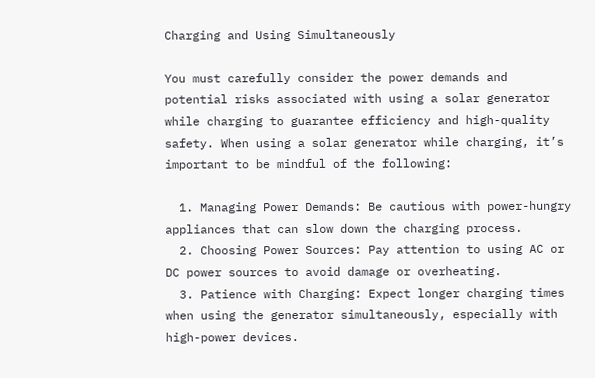Charging and Using Simultaneously

You must carefully consider the power demands and potential risks associated with using a solar generator while charging to guarantee efficiency and high-quality safety. When using a solar generator while charging, it’s important to be mindful of the following:

  1. Managing Power Demands: Be cautious with power-hungry appliances that can slow down the charging process.
  2. Choosing Power Sources: Pay attention to using AC or DC power sources to avoid damage or overheating.
  3. Patience with Charging: Expect longer charging times when using the generator simultaneously, especially with high-power devices.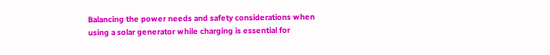Balancing the power needs and safety considerations when using a solar generator while charging is essential for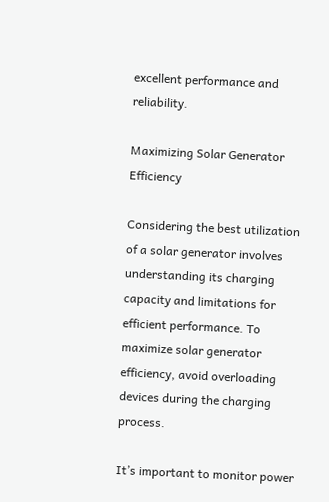excellent performance and reliability.

Maximizing Solar Generator Efficiency

Considering the best utilization of a solar generator involves understanding its charging capacity and limitations for efficient performance. To maximize solar generator efficiency, avoid overloading devices during the charging process.

It’s important to monitor power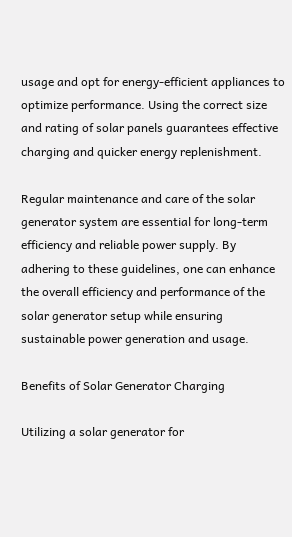usage and opt for energy-efficient appliances to optimize performance. Using the correct size and rating of solar panels guarantees effective charging and quicker energy replenishment.

Regular maintenance and care of the solar generator system are essential for long-term efficiency and reliable power supply. By adhering to these guidelines, one can enhance the overall efficiency and performance of the solar generator setup while ensuring sustainable power generation and usage.

Benefits of Solar Generator Charging

Utilizing a solar generator for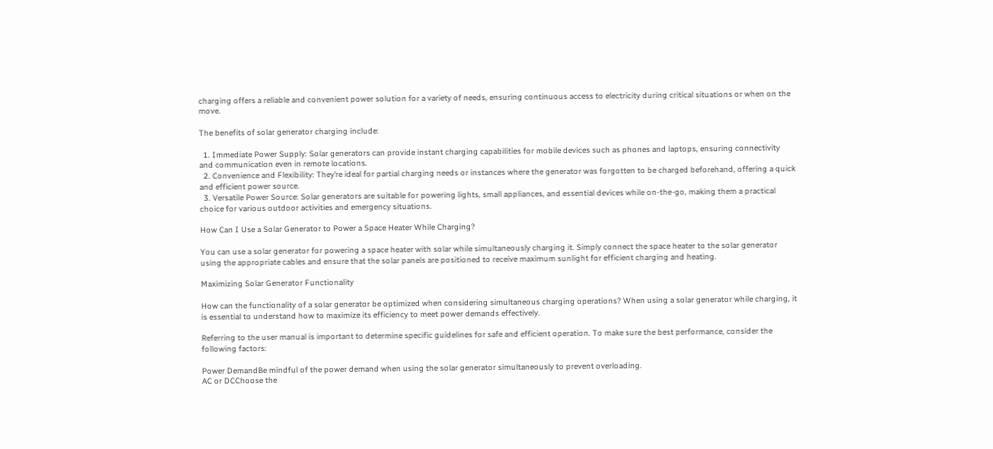charging offers a reliable and convenient power solution for a variety of needs, ensuring continuous access to electricity during critical situations or when on the move.

The benefits of solar generator charging include:

  1. Immediate Power Supply: Solar generators can provide instant charging capabilities for mobile devices such as phones and laptops, ensuring connectivity and communication even in remote locations.
  2. Convenience and Flexibility: They’re ideal for partial charging needs or instances where the generator was forgotten to be charged beforehand, offering a quick and efficient power source.
  3. Versatile Power Source: Solar generators are suitable for powering lights, small appliances, and essential devices while on-the-go, making them a practical choice for various outdoor activities and emergency situations.

How Can I Use a Solar Generator to Power a Space Heater While Charging?

You can use a solar generator for powering a space heater with solar while simultaneously charging it. Simply connect the space heater to the solar generator using the appropriate cables and ensure that the solar panels are positioned to receive maximum sunlight for efficient charging and heating.

Maximizing Solar Generator Functionality

How can the functionality of a solar generator be optimized when considering simultaneous charging operations? When using a solar generator while charging, it is essential to understand how to maximize its efficiency to meet power demands effectively.

Referring to the user manual is important to determine specific guidelines for safe and efficient operation. To make sure the best performance, consider the following factors:

Power DemandBe mindful of the power demand when using the solar generator simultaneously to prevent overloading.
AC or DCChoose the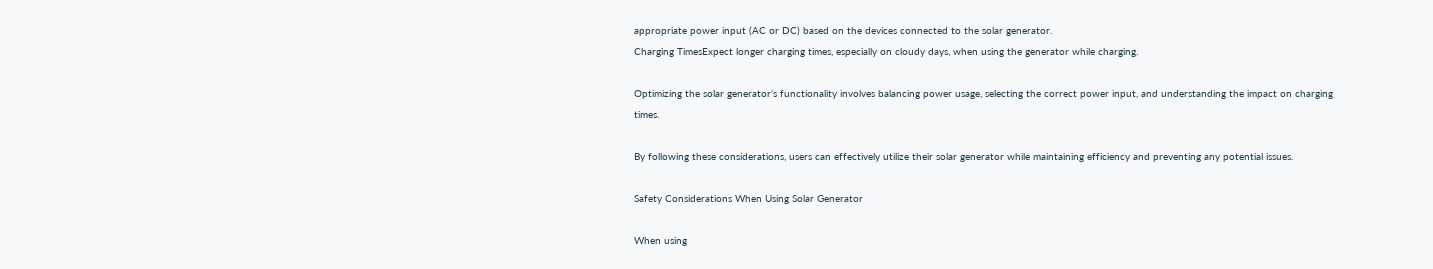appropriate power input (AC or DC) based on the devices connected to the solar generator.
Charging TimesExpect longer charging times, especially on cloudy days, when using the generator while charging.

Optimizing the solar generator’s functionality involves balancing power usage, selecting the correct power input, and understanding the impact on charging times.

By following these considerations, users can effectively utilize their solar generator while maintaining efficiency and preventing any potential issues.

Safety Considerations When Using Solar Generator

When using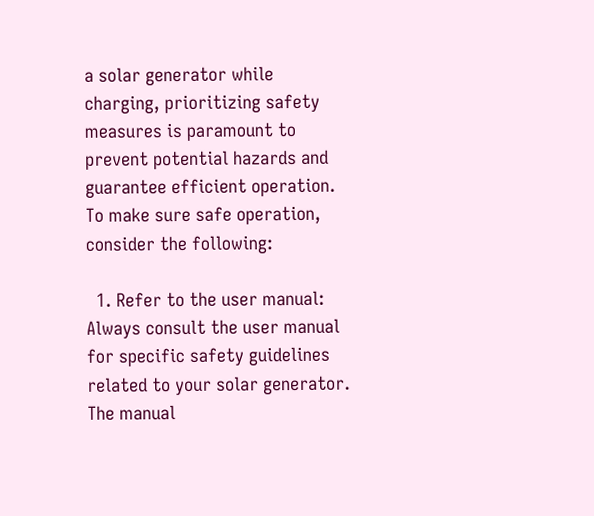a solar generator while charging, prioritizing safety measures is paramount to prevent potential hazards and guarantee efficient operation. To make sure safe operation, consider the following:

  1. Refer to the user manual: Always consult the user manual for specific safety guidelines related to your solar generator. The manual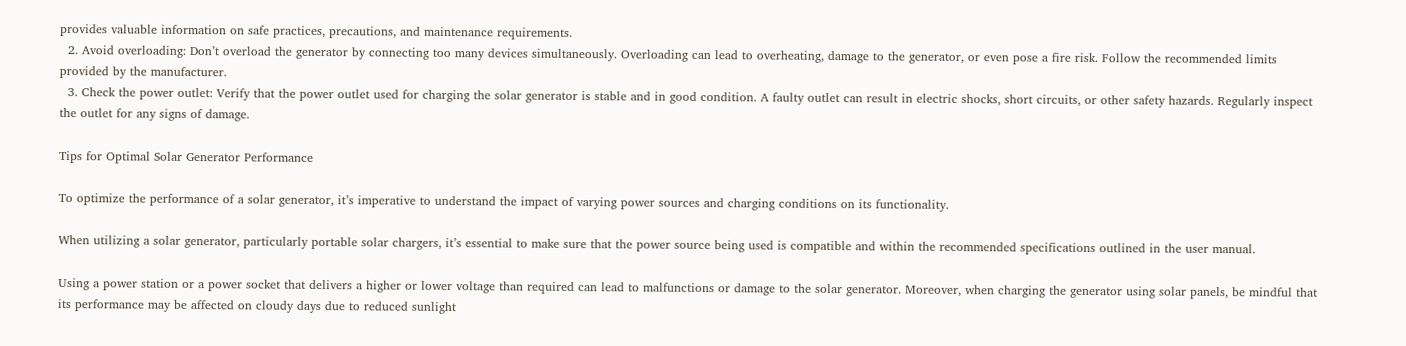provides valuable information on safe practices, precautions, and maintenance requirements.
  2. Avoid overloading: Don’t overload the generator by connecting too many devices simultaneously. Overloading can lead to overheating, damage to the generator, or even pose a fire risk. Follow the recommended limits provided by the manufacturer.
  3. Check the power outlet: Verify that the power outlet used for charging the solar generator is stable and in good condition. A faulty outlet can result in electric shocks, short circuits, or other safety hazards. Regularly inspect the outlet for any signs of damage.

Tips for Optimal Solar Generator Performance

To optimize the performance of a solar generator, it’s imperative to understand the impact of varying power sources and charging conditions on its functionality.

When utilizing a solar generator, particularly portable solar chargers, it’s essential to make sure that the power source being used is compatible and within the recommended specifications outlined in the user manual.

Using a power station or a power socket that delivers a higher or lower voltage than required can lead to malfunctions or damage to the solar generator. Moreover, when charging the generator using solar panels, be mindful that its performance may be affected on cloudy days due to reduced sunlight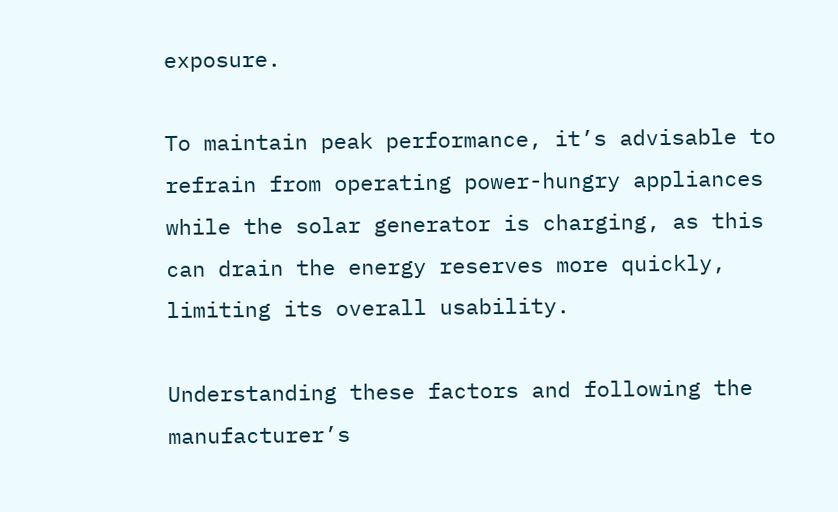exposure.

To maintain peak performance, it’s advisable to refrain from operating power-hungry appliances while the solar generator is charging, as this can drain the energy reserves more quickly, limiting its overall usability.

Understanding these factors and following the manufacturer’s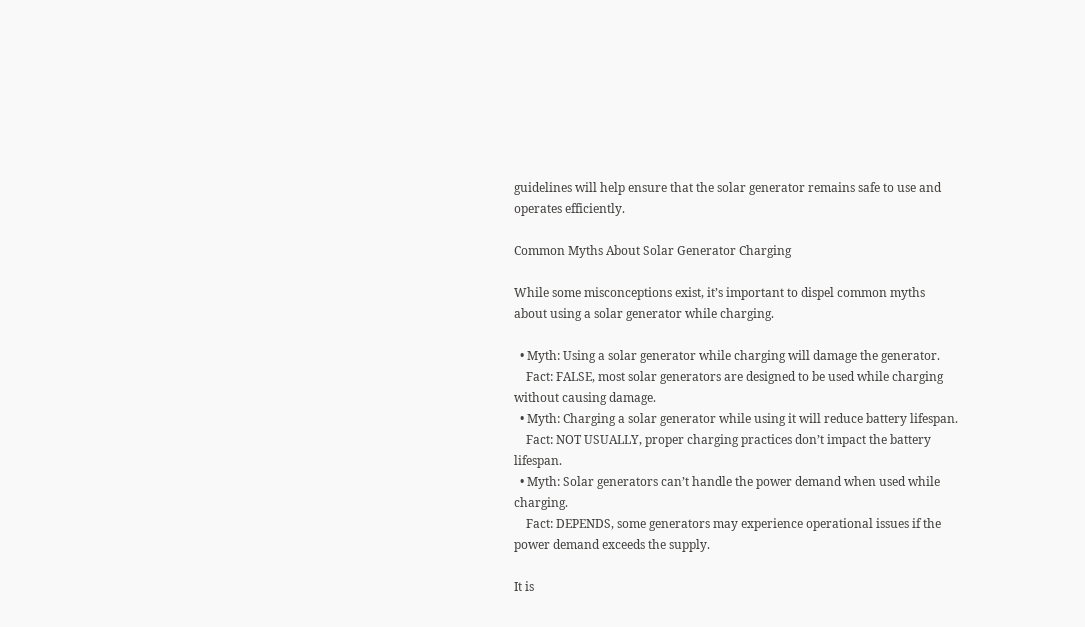guidelines will help ensure that the solar generator remains safe to use and operates efficiently.

Common Myths About Solar Generator Charging

While some misconceptions exist, it’s important to dispel common myths about using a solar generator while charging.

  • Myth: Using a solar generator while charging will damage the generator.
    Fact: FALSE, most solar generators are designed to be used while charging without causing damage.
  • Myth: Charging a solar generator while using it will reduce battery lifespan.
    Fact: NOT USUALLY, proper charging practices don’t impact the battery lifespan.
  • Myth: Solar generators can’t handle the power demand when used while charging.
    Fact: DEPENDS, some generators may experience operational issues if the power demand exceeds the supply.

It is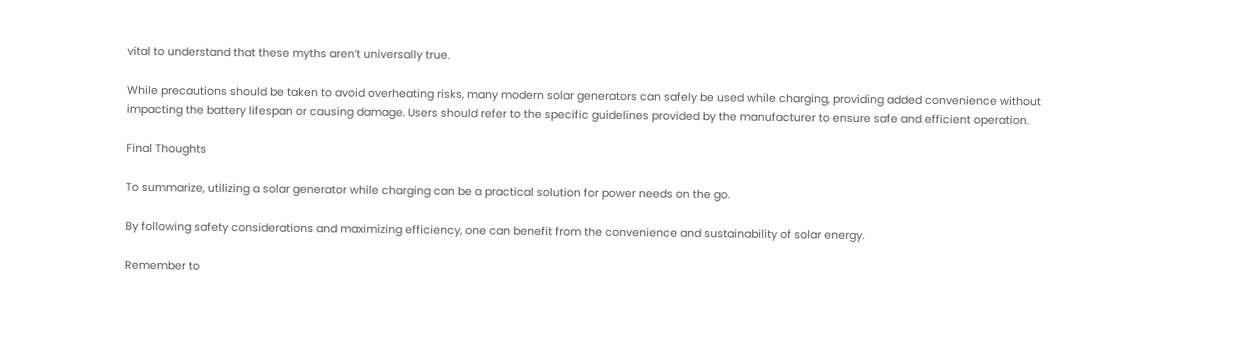vital to understand that these myths aren’t universally true.

While precautions should be taken to avoid overheating risks, many modern solar generators can safely be used while charging, providing added convenience without impacting the battery lifespan or causing damage. Users should refer to the specific guidelines provided by the manufacturer to ensure safe and efficient operation.

Final Thoughts

To summarize, utilizing a solar generator while charging can be a practical solution for power needs on the go.

By following safety considerations and maximizing efficiency, one can benefit from the convenience and sustainability of solar energy.

Remember to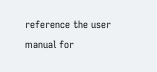reference the user manual for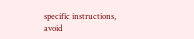specific instructions, avoid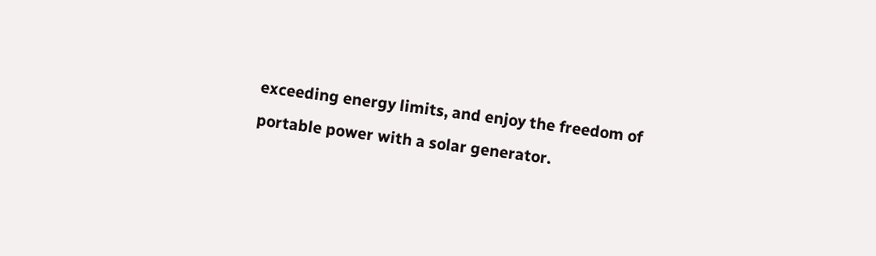exceeding energy limits, and enjoy the freedom of portable power with a solar generator.